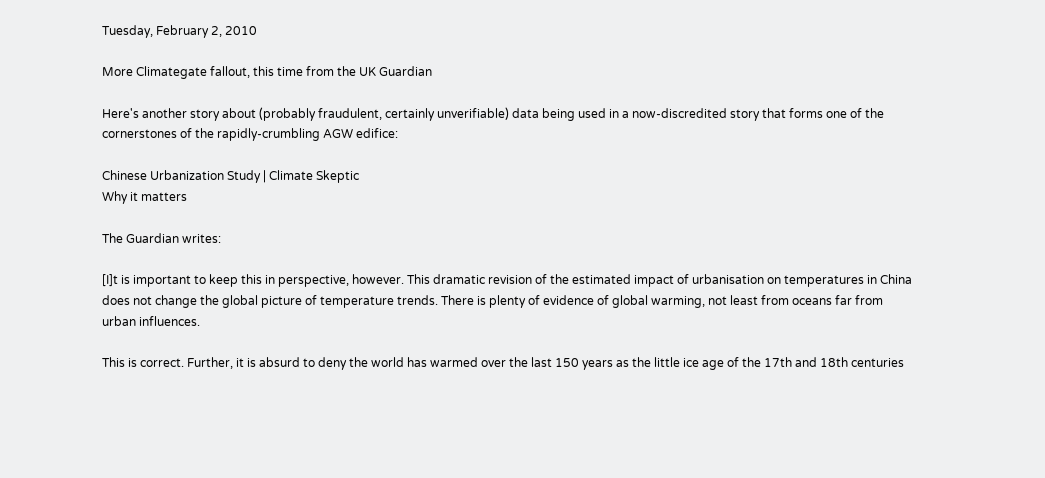Tuesday, February 2, 2010

More Climategate fallout, this time from the UK Guardian

Here's another story about (probably fraudulent, certainly unverifiable) data being used in a now-discredited story that forms one of the cornerstones of the rapidly-crumbling AGW edifice:

Chinese Urbanization Study | Climate Skeptic
Why it matters

The Guardian writes:

[I]t is important to keep this in perspective, however. This dramatic revision of the estimated impact of urbanisation on temperatures in China does not change the global picture of temperature trends. There is plenty of evidence of global warming, not least from oceans far from urban influences.

This is correct. Further, it is absurd to deny the world has warmed over the last 150 years as the little ice age of the 17th and 18th centuries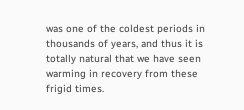was one of the coldest periods in thousands of years, and thus it is totally natural that we have seen warming in recovery from these frigid times.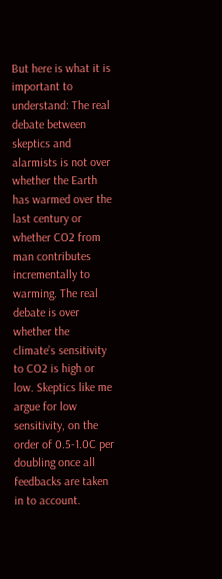But here is what it is important to understand: The real debate between skeptics and alarmists is not over whether the Earth has warmed over the last century or whether CO2 from man contributes incrementally to warming. The real debate is over whether the climate’s sensitivity to CO2 is high or low. Skeptics like me argue for low sensitivity, on the order of 0.5-1.0C per doubling once all feedbacks are taken in to account.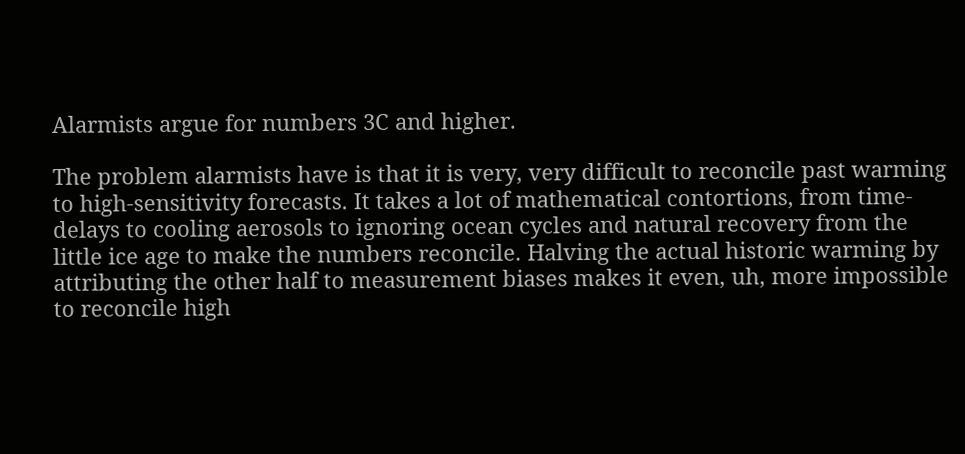Alarmists argue for numbers 3C and higher.

The problem alarmists have is that it is very, very difficult to reconcile past warming to high-sensitivity forecasts. It takes a lot of mathematical contortions, from time-delays to cooling aerosols to ignoring ocean cycles and natural recovery from the little ice age to make the numbers reconcile. Halving the actual historic warming by attributing the other half to measurement biases makes it even, uh, more impossible to reconcile high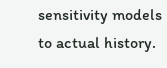sensitivity models to actual history.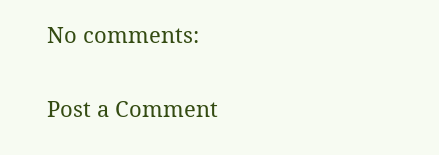No comments:

Post a Comment